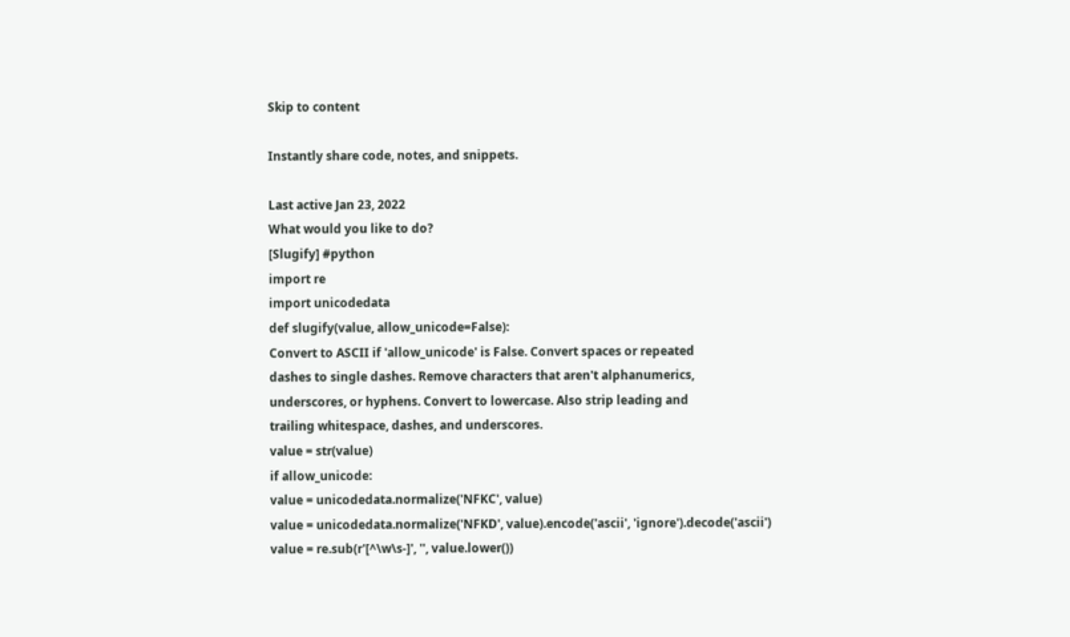Skip to content

Instantly share code, notes, and snippets.

Last active Jan 23, 2022
What would you like to do?
[Slugify] #python
import re
import unicodedata
def slugify(value, allow_unicode=False):
Convert to ASCII if 'allow_unicode' is False. Convert spaces or repeated
dashes to single dashes. Remove characters that aren't alphanumerics,
underscores, or hyphens. Convert to lowercase. Also strip leading and
trailing whitespace, dashes, and underscores.
value = str(value)
if allow_unicode:
value = unicodedata.normalize('NFKC', value)
value = unicodedata.normalize('NFKD', value).encode('ascii', 'ignore').decode('ascii')
value = re.sub(r'[^\w\s-]', '', value.lower())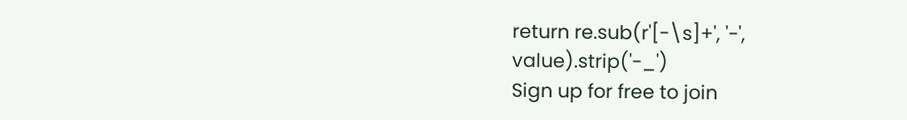return re.sub(r'[-\s]+', '-', value).strip('-_')
Sign up for free to join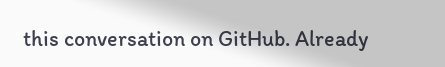this conversation on GitHub. Already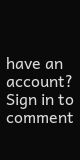have an account? Sign in to comment